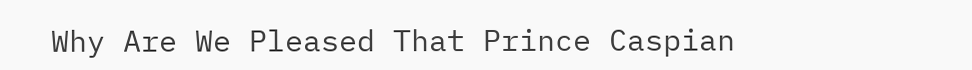Why Are We Pleased That Prince Caspian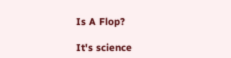Is A Flop?

It's science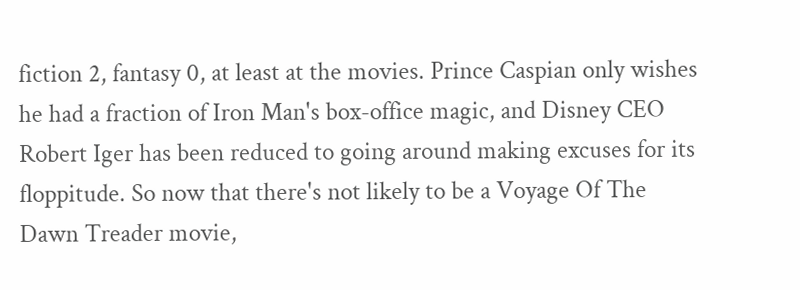fiction 2, fantasy 0, at least at the movies. Prince Caspian only wishes he had a fraction of Iron Man's box-office magic, and Disney CEO Robert Iger has been reduced to going around making excuses for its floppitude. So now that there's not likely to be a Voyage Of The Dawn Treader movie,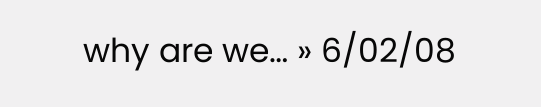why are we… » 6/02/08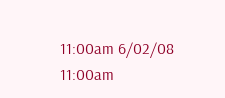11:00am 6/02/08 11:00am